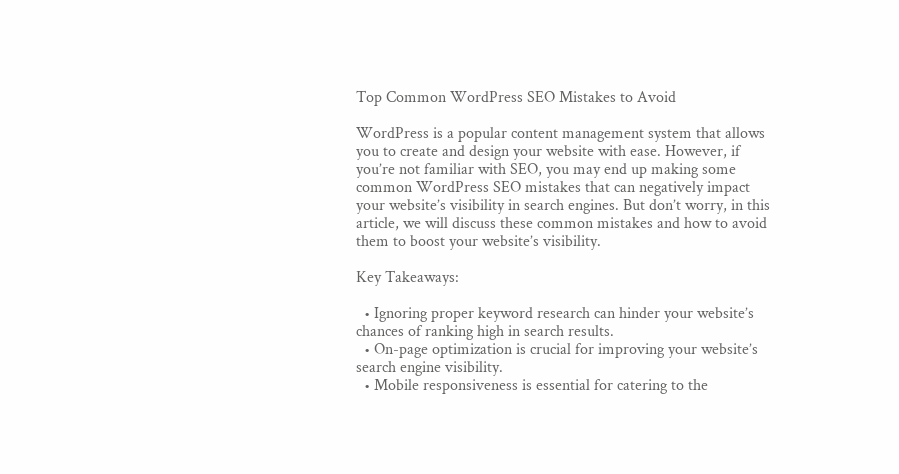Top Common WordPress SEO Mistakes to Avoid

WordPress is a popular content management system that allows you to create and design your website with ease. However, if you’re not familiar with SEO, you may end up making some common WordPress SEO mistakes that can negatively impact your website’s visibility in search engines. But don’t worry, in this article, we will discuss these common mistakes and how to avoid them to boost your website’s visibility.

Key Takeaways:

  • Ignoring proper keyword research can hinder your website’s chances of ranking high in search results.
  • On-page optimization is crucial for improving your website’s search engine visibility.
  • Mobile responsiveness is essential for catering to the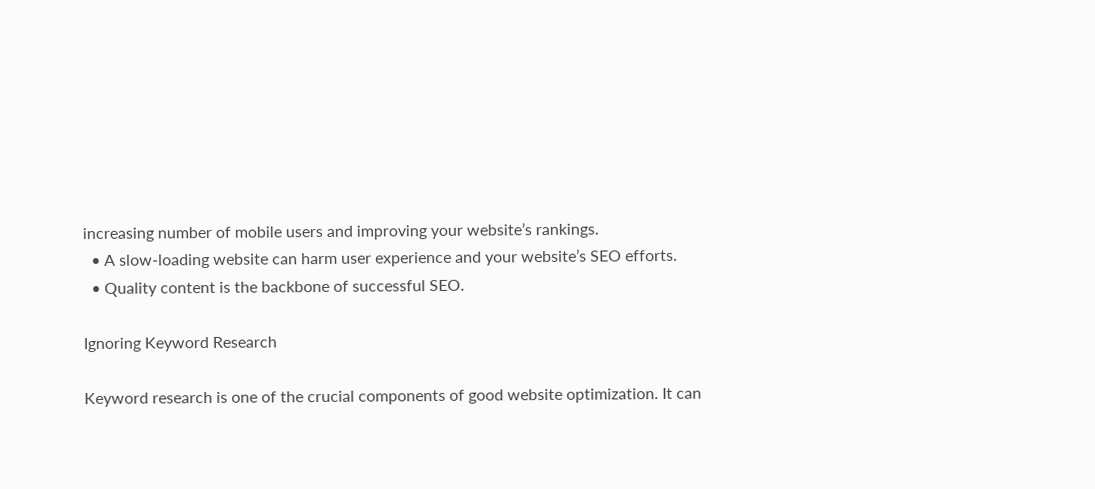increasing number of mobile users and improving your website’s rankings.
  • A slow-loading website can harm user experience and your website’s SEO efforts.
  • Quality content is the backbone of successful SEO.

Ignoring Keyword Research

Keyword research is one of the crucial components of good website optimization. It can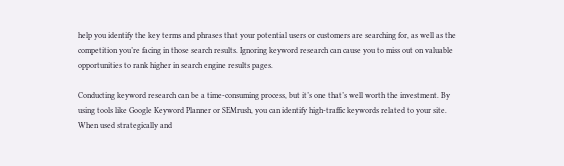help you identify the key terms and phrases that your potential users or customers are searching for, as well as the competition you’re facing in those search results. Ignoring keyword research can cause you to miss out on valuable opportunities to rank higher in search engine results pages.

Conducting keyword research can be a time-consuming process, but it’s one that’s well worth the investment. By using tools like Google Keyword Planner or SEMrush, you can identify high-traffic keywords related to your site. When used strategically and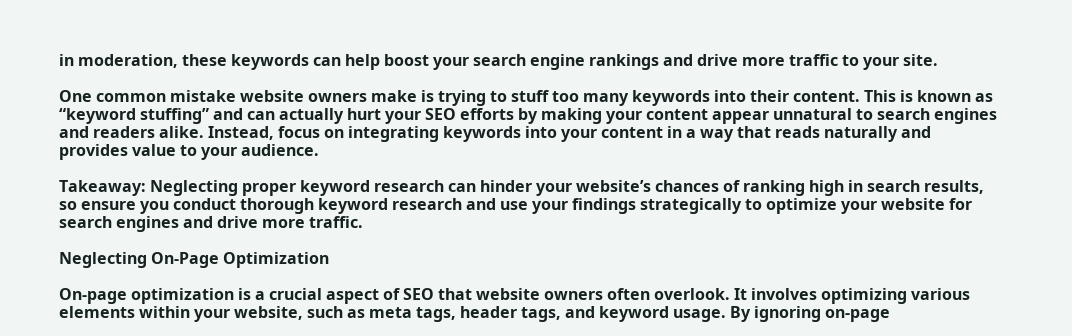in moderation, these keywords can help boost your search engine rankings and drive more traffic to your site.

One common mistake website owners make is trying to stuff too many keywords into their content. This is known as “keyword stuffing” and can actually hurt your SEO efforts by making your content appear unnatural to search engines and readers alike. Instead, focus on integrating keywords into your content in a way that reads naturally and provides value to your audience.

Takeaway: Neglecting proper keyword research can hinder your website’s chances of ranking high in search results, so ensure you conduct thorough keyword research and use your findings strategically to optimize your website for search engines and drive more traffic.

Neglecting On-Page Optimization

On-page optimization is a crucial aspect of SEO that website owners often overlook. It involves optimizing various elements within your website, such as meta tags, header tags, and keyword usage. By ignoring on-page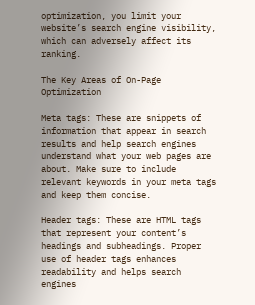optimization, you limit your website’s search engine visibility, which can adversely affect its ranking.

The Key Areas of On-Page Optimization

Meta tags: These are snippets of information that appear in search results and help search engines understand what your web pages are about. Make sure to include relevant keywords in your meta tags and keep them concise.

Header tags: These are HTML tags that represent your content’s headings and subheadings. Proper use of header tags enhances readability and helps search engines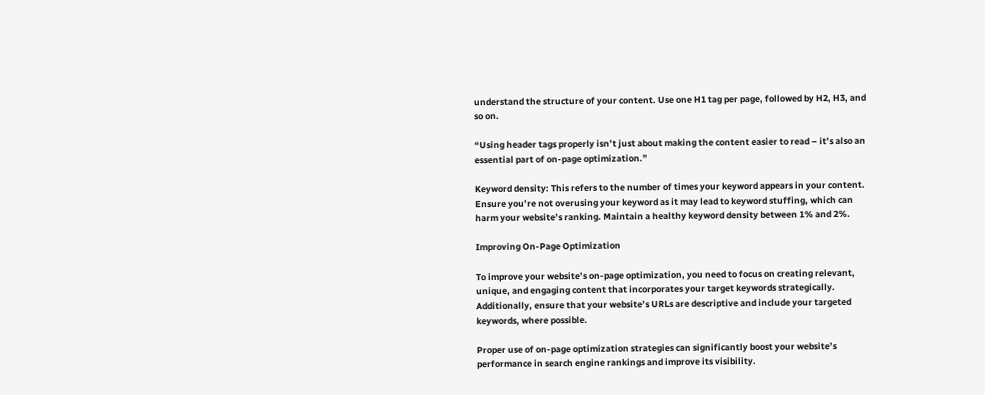understand the structure of your content. Use one H1 tag per page, followed by H2, H3, and so on.

“Using header tags properly isn’t just about making the content easier to read – it’s also an essential part of on-page optimization.”

Keyword density: This refers to the number of times your keyword appears in your content. Ensure you’re not overusing your keyword as it may lead to keyword stuffing, which can harm your website’s ranking. Maintain a healthy keyword density between 1% and 2%.

Improving On-Page Optimization

To improve your website’s on-page optimization, you need to focus on creating relevant, unique, and engaging content that incorporates your target keywords strategically. Additionally, ensure that your website’s URLs are descriptive and include your targeted keywords, where possible.

Proper use of on-page optimization strategies can significantly boost your website’s performance in search engine rankings and improve its visibility.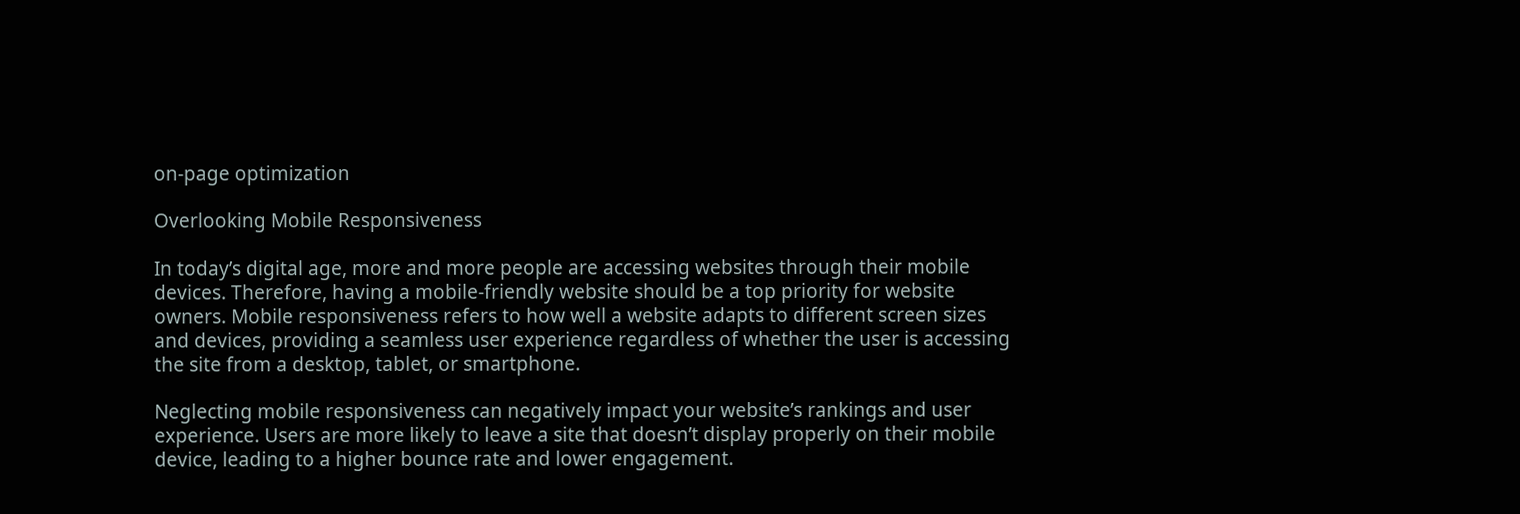on-page optimization

Overlooking Mobile Responsiveness

In today’s digital age, more and more people are accessing websites through their mobile devices. Therefore, having a mobile-friendly website should be a top priority for website owners. Mobile responsiveness refers to how well a website adapts to different screen sizes and devices, providing a seamless user experience regardless of whether the user is accessing the site from a desktop, tablet, or smartphone.

Neglecting mobile responsiveness can negatively impact your website’s rankings and user experience. Users are more likely to leave a site that doesn’t display properly on their mobile device, leading to a higher bounce rate and lower engagement.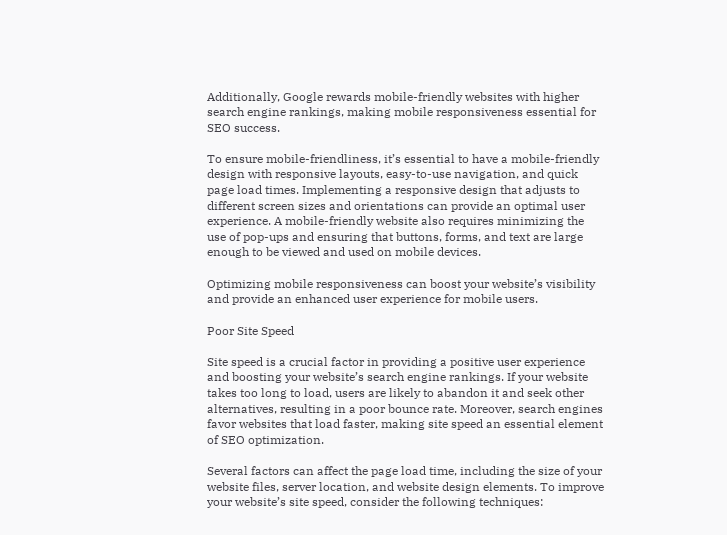Additionally, Google rewards mobile-friendly websites with higher search engine rankings, making mobile responsiveness essential for SEO success.

To ensure mobile-friendliness, it’s essential to have a mobile-friendly design with responsive layouts, easy-to-use navigation, and quick page load times. Implementing a responsive design that adjusts to different screen sizes and orientations can provide an optimal user experience. A mobile-friendly website also requires minimizing the use of pop-ups and ensuring that buttons, forms, and text are large enough to be viewed and used on mobile devices.

Optimizing mobile responsiveness can boost your website’s visibility and provide an enhanced user experience for mobile users.

Poor Site Speed

Site speed is a crucial factor in providing a positive user experience and boosting your website’s search engine rankings. If your website takes too long to load, users are likely to abandon it and seek other alternatives, resulting in a poor bounce rate. Moreover, search engines favor websites that load faster, making site speed an essential element of SEO optimization.

Several factors can affect the page load time, including the size of your website files, server location, and website design elements. To improve your website’s site speed, consider the following techniques: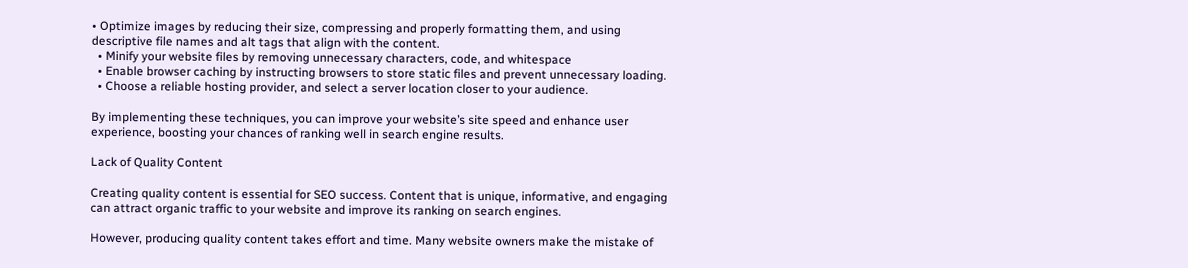• Optimize images by reducing their size, compressing and properly formatting them, and using descriptive file names and alt tags that align with the content.
  • Minify your website files by removing unnecessary characters, code, and whitespace
  • Enable browser caching by instructing browsers to store static files and prevent unnecessary loading.
  • Choose a reliable hosting provider, and select a server location closer to your audience.

By implementing these techniques, you can improve your website’s site speed and enhance user experience, boosting your chances of ranking well in search engine results.

Lack of Quality Content

Creating quality content is essential for SEO success. Content that is unique, informative, and engaging can attract organic traffic to your website and improve its ranking on search engines.

However, producing quality content takes effort and time. Many website owners make the mistake of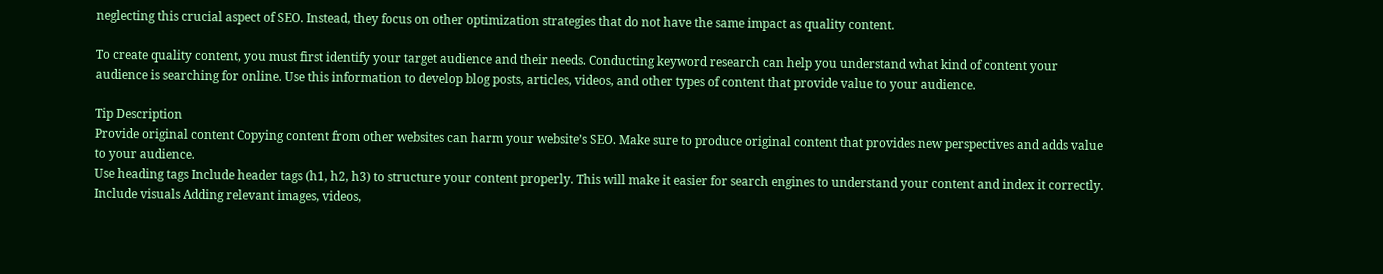neglecting this crucial aspect of SEO. Instead, they focus on other optimization strategies that do not have the same impact as quality content.

To create quality content, you must first identify your target audience and their needs. Conducting keyword research can help you understand what kind of content your audience is searching for online. Use this information to develop blog posts, articles, videos, and other types of content that provide value to your audience.

Tip Description
Provide original content Copying content from other websites can harm your website’s SEO. Make sure to produce original content that provides new perspectives and adds value to your audience.
Use heading tags Include header tags (h1, h2, h3) to structure your content properly. This will make it easier for search engines to understand your content and index it correctly.
Include visuals Adding relevant images, videos,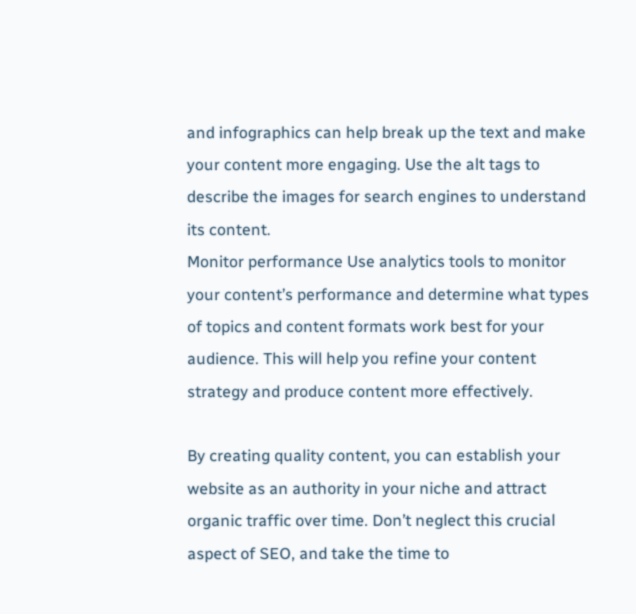and infographics can help break up the text and make your content more engaging. Use the alt tags to describe the images for search engines to understand its content.
Monitor performance Use analytics tools to monitor your content’s performance and determine what types of topics and content formats work best for your audience. This will help you refine your content strategy and produce content more effectively.

By creating quality content, you can establish your website as an authority in your niche and attract organic traffic over time. Don’t neglect this crucial aspect of SEO, and take the time to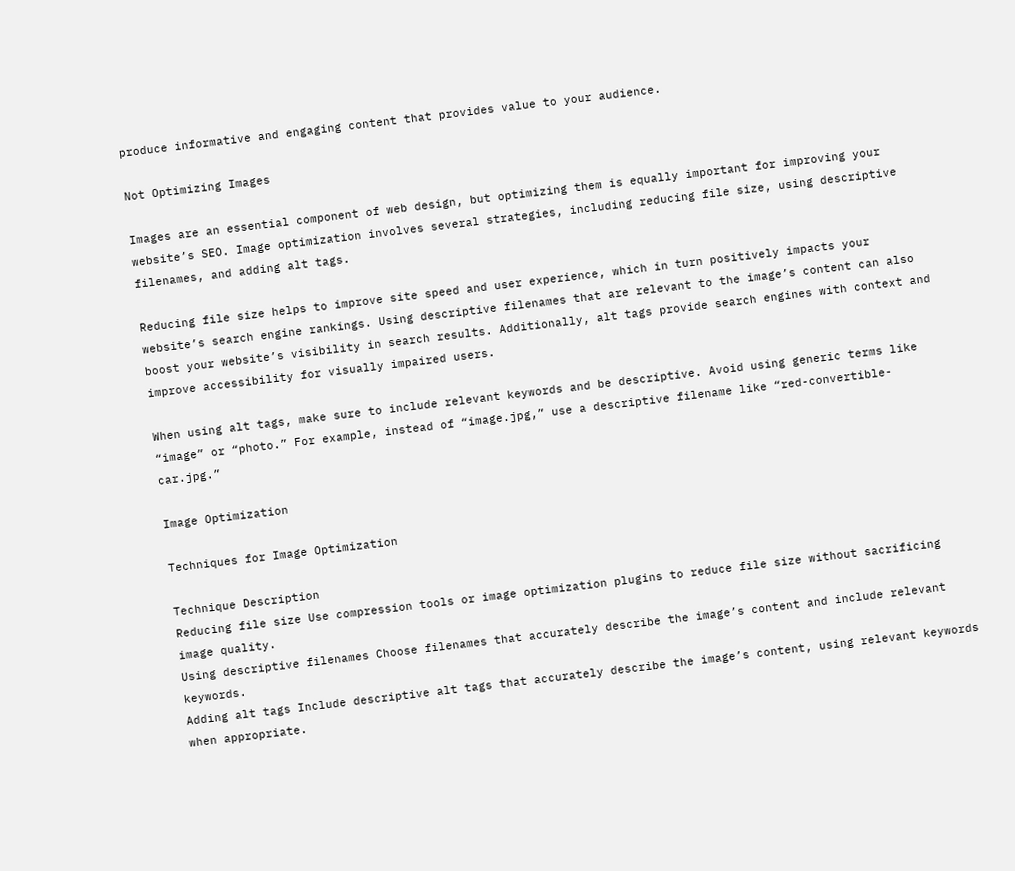produce informative and engaging content that provides value to your audience.

Not Optimizing Images

Images are an essential component of web design, but optimizing them is equally important for improving your website’s SEO. Image optimization involves several strategies, including reducing file size, using descriptive filenames, and adding alt tags.

Reducing file size helps to improve site speed and user experience, which in turn positively impacts your website’s search engine rankings. Using descriptive filenames that are relevant to the image’s content can also boost your website’s visibility in search results. Additionally, alt tags provide search engines with context and improve accessibility for visually impaired users.

When using alt tags, make sure to include relevant keywords and be descriptive. Avoid using generic terms like “image” or “photo.” For example, instead of “image.jpg,” use a descriptive filename like “red-convertible-car.jpg.”

Image Optimization

Techniques for Image Optimization

Technique Description
Reducing file size Use compression tools or image optimization plugins to reduce file size without sacrificing image quality.
Using descriptive filenames Choose filenames that accurately describe the image’s content and include relevant keywords.
Adding alt tags Include descriptive alt tags that accurately describe the image’s content, using relevant keywords when appropriate.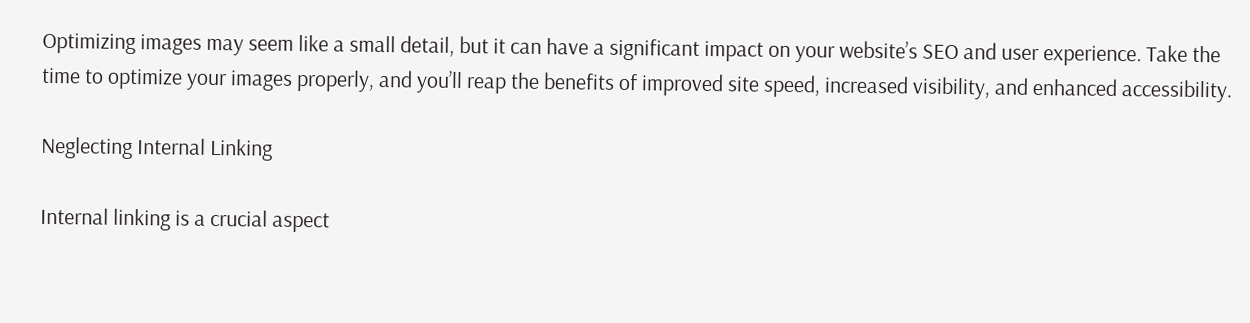Optimizing images may seem like a small detail, but it can have a significant impact on your website’s SEO and user experience. Take the time to optimize your images properly, and you’ll reap the benefits of improved site speed, increased visibility, and enhanced accessibility.

Neglecting Internal Linking

Internal linking is a crucial aspect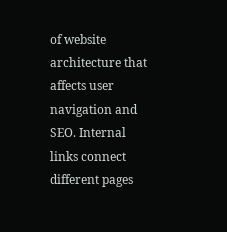of website architecture that affects user navigation and SEO. Internal links connect different pages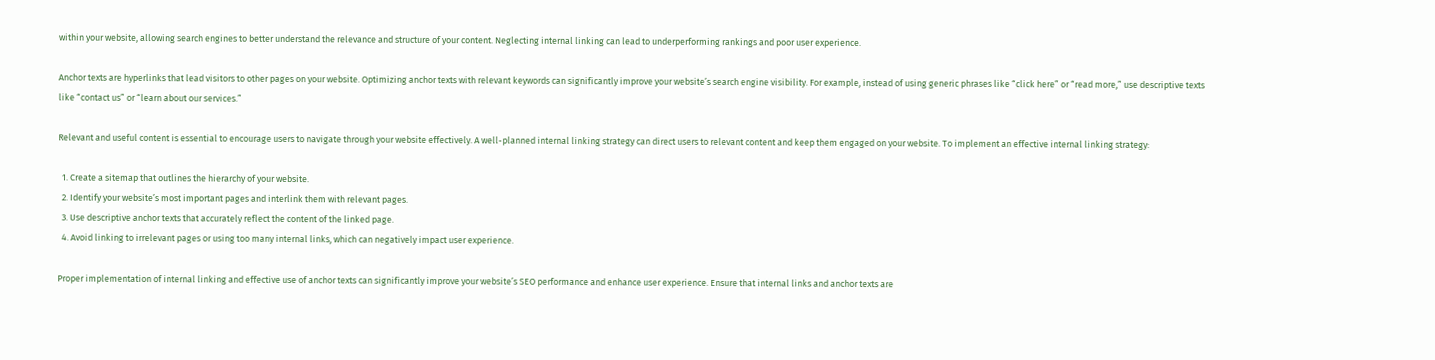within your website, allowing search engines to better understand the relevance and structure of your content. Neglecting internal linking can lead to underperforming rankings and poor user experience.

Anchor texts are hyperlinks that lead visitors to other pages on your website. Optimizing anchor texts with relevant keywords can significantly improve your website’s search engine visibility. For example, instead of using generic phrases like “click here” or “read more,” use descriptive texts like “contact us” or “learn about our services.”

Relevant and useful content is essential to encourage users to navigate through your website effectively. A well-planned internal linking strategy can direct users to relevant content and keep them engaged on your website. To implement an effective internal linking strategy:

  1. Create a sitemap that outlines the hierarchy of your website.
  2. Identify your website’s most important pages and interlink them with relevant pages.
  3. Use descriptive anchor texts that accurately reflect the content of the linked page.
  4. Avoid linking to irrelevant pages or using too many internal links, which can negatively impact user experience.

Proper implementation of internal linking and effective use of anchor texts can significantly improve your website’s SEO performance and enhance user experience. Ensure that internal links and anchor texts are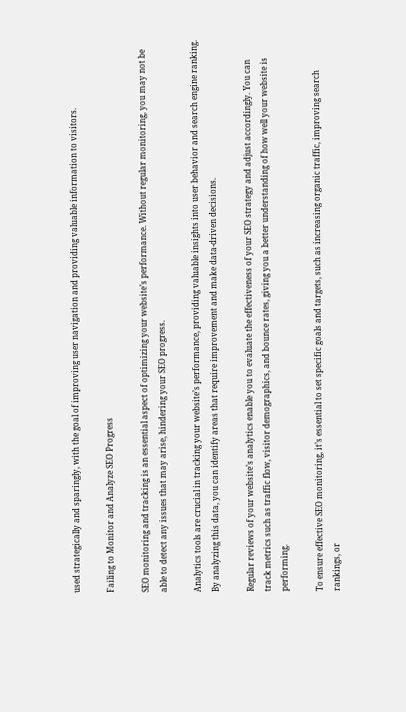used strategically and sparingly, with the goal of improving user navigation and providing valuable information to visitors.

Failing to Monitor and Analyze SEO Progress

SEO monitoring and tracking is an essential aspect of optimizing your website’s performance. Without regular monitoring, you may not be able to detect any issues that may arise, hindering your SEO progress.

Analytics tools are crucial in tracking your website’s performance, providing valuable insights into user behavior and search engine ranking. By analyzing this data, you can identify areas that require improvement and make data-driven decisions.

Regular reviews of your website’s analytics enable you to evaluate the effectiveness of your SEO strategy and adjust accordingly. You can track metrics such as traffic flow, visitor demographics, and bounce rates, giving you a better understanding of how well your website is performing.

To ensure effective SEO monitoring, it’s essential to set specific goals and targets, such as increasing organic traffic, improving search rankings, or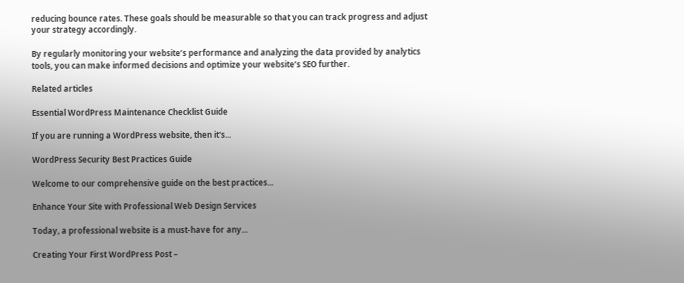reducing bounce rates. These goals should be measurable so that you can track progress and adjust your strategy accordingly.

By regularly monitoring your website’s performance and analyzing the data provided by analytics tools, you can make informed decisions and optimize your website’s SEO further.

Related articles

Essential WordPress Maintenance Checklist Guide

If you are running a WordPress website, then it's...

WordPress Security Best Practices Guide

Welcome to our comprehensive guide on the best practices...

Enhance Your Site with Professional Web Design Services

Today, a professional website is a must-have for any...

Creating Your First WordPress Post –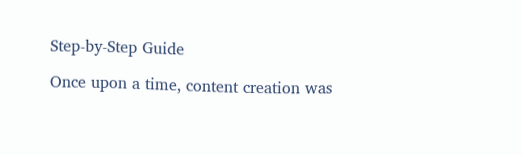Step-by-Step Guide

Once upon a time, content creation was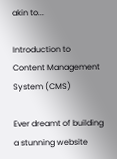akin to...

Introduction to Content Management System (CMS)

Ever dreamt of building a stunning website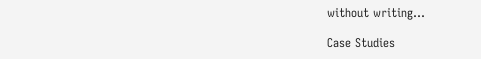without writing...

Case Studies